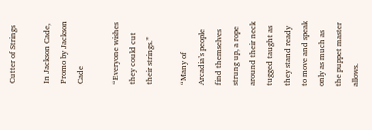Cutter of Strings

In Jackson Cade, Promo by Jackson Cade

“Everyone wishes they could cut their strings.”

“Many of Arcadia’s people find themselves strung up, a rope around their neck tugged taught as they stand ready to move and speak only as much as the puppet master allows.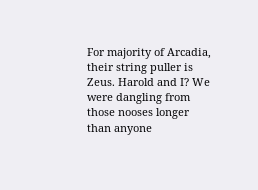For majority of Arcadia, their string puller is Zeus. Harold and I? We were dangling from those nooses longer than anyone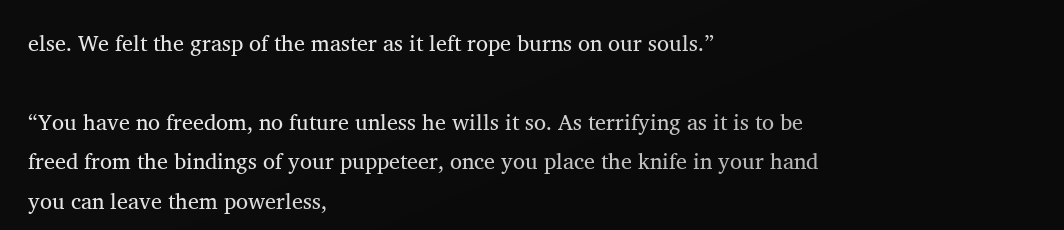else. We felt the grasp of the master as it left rope burns on our souls.”

“You have no freedom, no future unless he wills it so. As terrifying as it is to be freed from the bindings of your puppeteer, once you place the knife in your hand you can leave them powerless,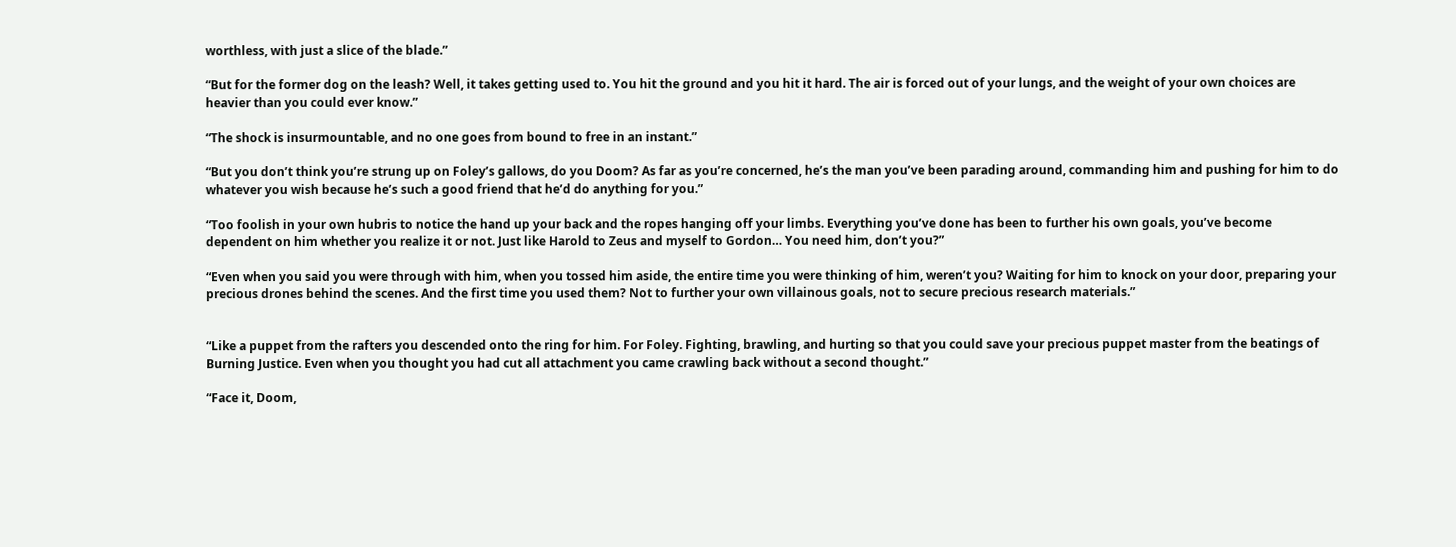worthless, with just a slice of the blade.”

“But for the former dog on the leash? Well, it takes getting used to. You hit the ground and you hit it hard. The air is forced out of your lungs, and the weight of your own choices are heavier than you could ever know.”

“The shock is insurmountable, and no one goes from bound to free in an instant.”

“But you don’t think you’re strung up on Foley’s gallows, do you Doom? As far as you’re concerned, he’s the man you’ve been parading around, commanding him and pushing for him to do whatever you wish because he’s such a good friend that he’d do anything for you.”

“Too foolish in your own hubris to notice the hand up your back and the ropes hanging off your limbs. Everything you’ve done has been to further his own goals, you’ve become dependent on him whether you realize it or not. Just like Harold to Zeus and myself to Gordon… You need him, don’t you?”

“Even when you said you were through with him, when you tossed him aside, the entire time you were thinking of him, weren’t you? Waiting for him to knock on your door, preparing your precious drones behind the scenes. And the first time you used them? Not to further your own villainous goals, not to secure precious research materials.”


“Like a puppet from the rafters you descended onto the ring for him. For Foley. Fighting, brawling, and hurting so that you could save your precious puppet master from the beatings of Burning Justice. Even when you thought you had cut all attachment you came crawling back without a second thought.”

“Face it, Doom,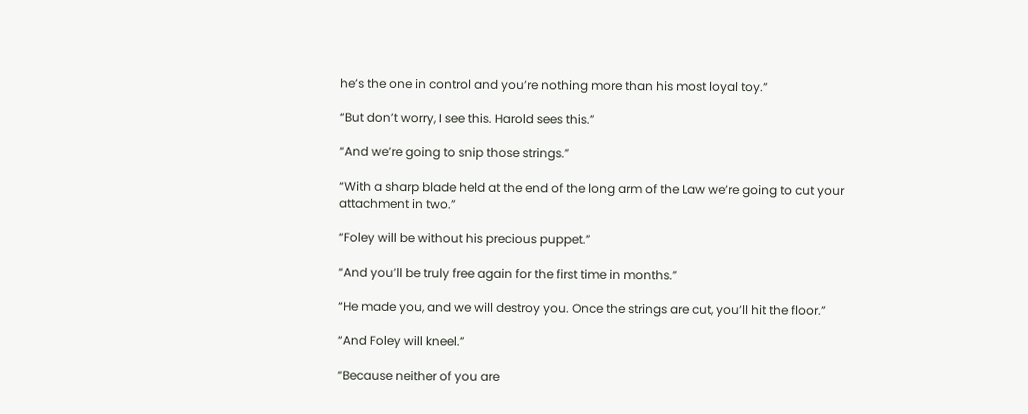he’s the one in control and you’re nothing more than his most loyal toy.”

“But don’t worry, I see this. Harold sees this.”

“And we’re going to snip those strings.”

“With a sharp blade held at the end of the long arm of the Law we’re going to cut your attachment in two.”

“Foley will be without his precious puppet.”

“And you’ll be truly free again for the first time in months.”

“He made you, and we will destroy you. Once the strings are cut, you’ll hit the floor.”

“And Foley will kneel.”

“Because neither of you are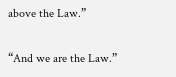above the Law.”

“And we are the Law.”